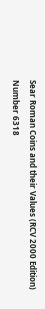Sear Roman Coins and their Values (RCV 2000 Edition) Number 6318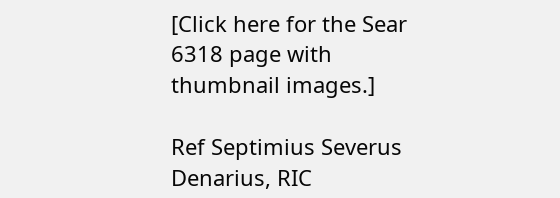[Click here for the Sear 6318 page with thumbnail images.]

Ref Septimius Severus Denarius, RIC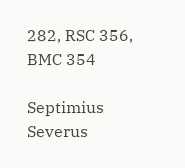282, RSC 356, BMC 354

Septimius Severus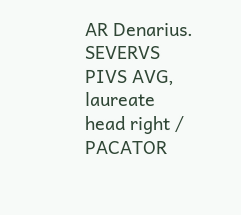AR Denarius. SEVERVS PIVS AVG, laureate head right / PACATOR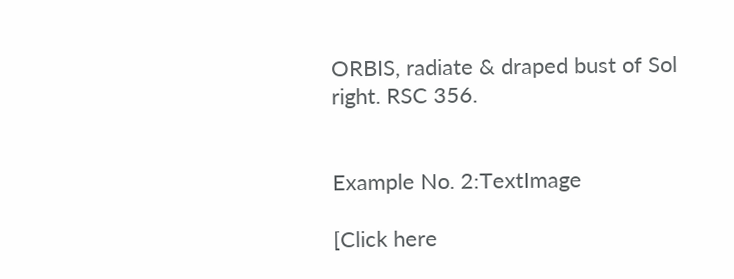ORBIS, radiate & draped bust of Sol right. RSC 356.


Example No. 2:TextImage

[Click here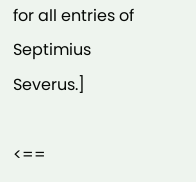for all entries of Septimius Severus.]

<==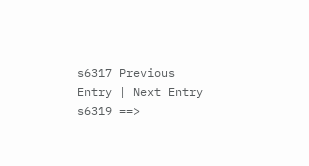s6317 Previous Entry | Next Entry s6319 ==>